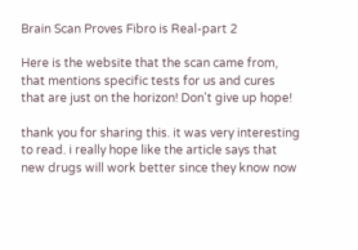Brain Scan Proves Fibro is Real-part 2

Here is the website that the scan came from, that mentions specific tests for us and cures that are just on the horizon! Don't give up hope!

thank you for sharing this. it was very interesting to read. i really hope like the article says that new drugs will work better since they know now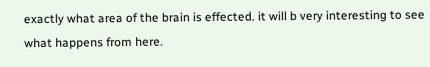exactly what area of the brain is effected. it will b very interesting to see what happens from here.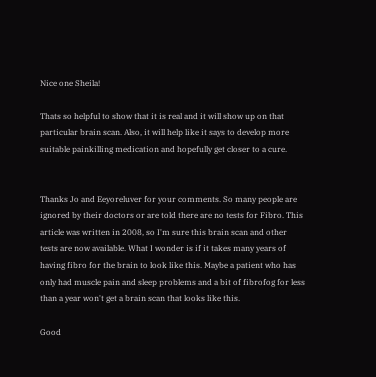Nice one Sheila!

Thats so helpful to show that it is real and it will show up on that particular brain scan. Also, it will help like it says to develop more suitable painkilling medication and hopefully get closer to a cure.


Thanks Jo and Eeyoreluver for your comments. So many people are ignored by their doctors or are told there are no tests for Fibro. This article was written in 2008, so I'm sure this brain scan and other tests are now available. What I wonder is if it takes many years of having fibro for the brain to look like this. Maybe a patient who has only had muscle pain and sleep problems and a bit of fibrofog for less than a year won't get a brain scan that looks like this.

Good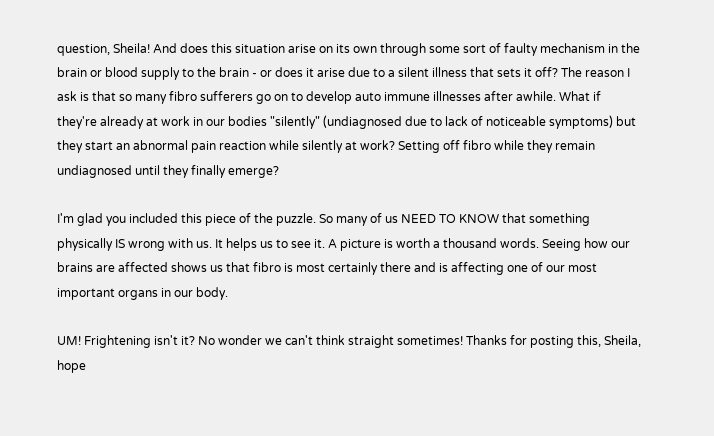question, Sheila! And does this situation arise on its own through some sort of faulty mechanism in the brain or blood supply to the brain - or does it arise due to a silent illness that sets it off? The reason I ask is that so many fibro sufferers go on to develop auto immune illnesses after awhile. What if they're already at work in our bodies "silently" (undiagnosed due to lack of noticeable symptoms) but they start an abnormal pain reaction while silently at work? Setting off fibro while they remain undiagnosed until they finally emerge?

I'm glad you included this piece of the puzzle. So many of us NEED TO KNOW that something physically IS wrong with us. It helps us to see it. A picture is worth a thousand words. Seeing how our brains are affected shows us that fibro is most certainly there and is affecting one of our most important organs in our body.

UM! Frightening isn't it? No wonder we can't think straight sometimes! Thanks for posting this, Sheila, hope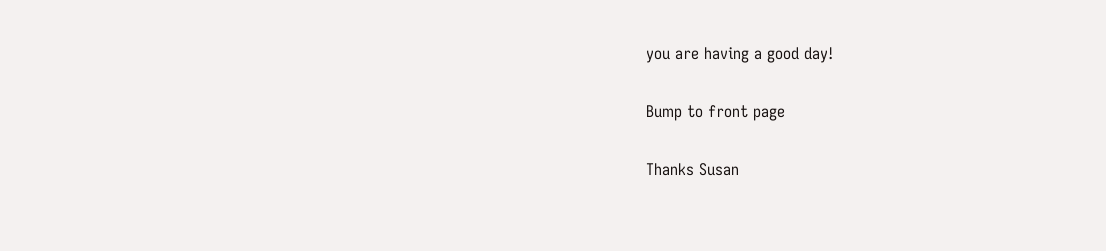you are having a good day!

Bump to front page

Thanks Susan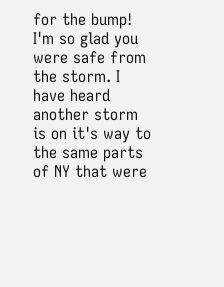for the bump! I'm so glad you were safe from the storm. I have heard another storm is on it's way to the same parts of NY that were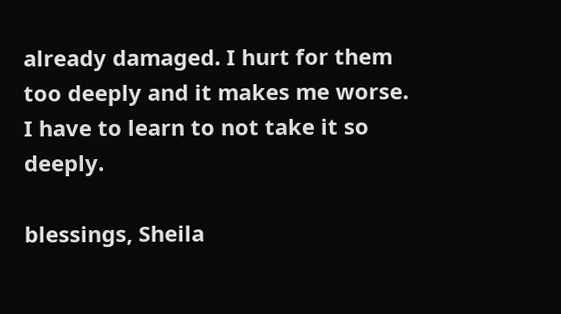already damaged. I hurt for them too deeply and it makes me worse. I have to learn to not take it so deeply.

blessings, Sheila